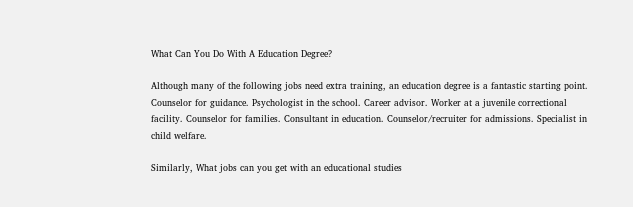What Can You Do With A Education Degree?

Although many of the following jobs need extra training, an education degree is a fantastic starting point. Counselor for guidance. Psychologist in the school. Career advisor. Worker at a juvenile correctional facility. Counselor for families. Consultant in education. Counselor/recruiter for admissions. Specialist in child welfare.

Similarly, What jobs can you get with an educational studies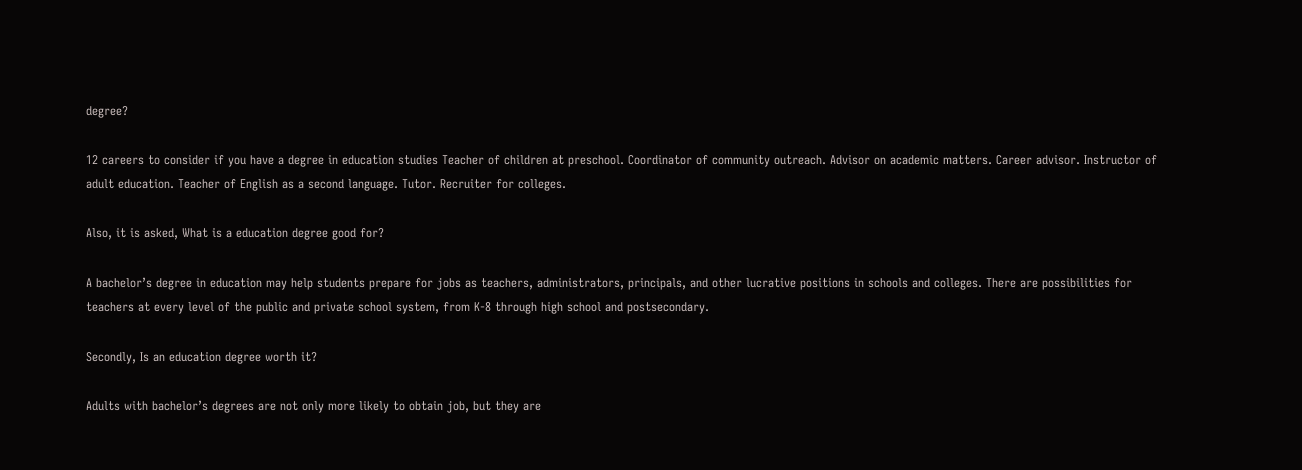degree?

12 careers to consider if you have a degree in education studies Teacher of children at preschool. Coordinator of community outreach. Advisor on academic matters. Career advisor. Instructor of adult education. Teacher of English as a second language. Tutor. Recruiter for colleges.

Also, it is asked, What is a education degree good for?

A bachelor’s degree in education may help students prepare for jobs as teachers, administrators, principals, and other lucrative positions in schools and colleges. There are possibilities for teachers at every level of the public and private school system, from K-8 through high school and postsecondary.

Secondly, Is an education degree worth it?

Adults with bachelor’s degrees are not only more likely to obtain job, but they are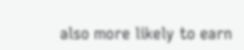also more likely to earn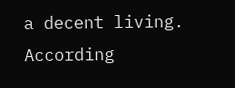a decent living. According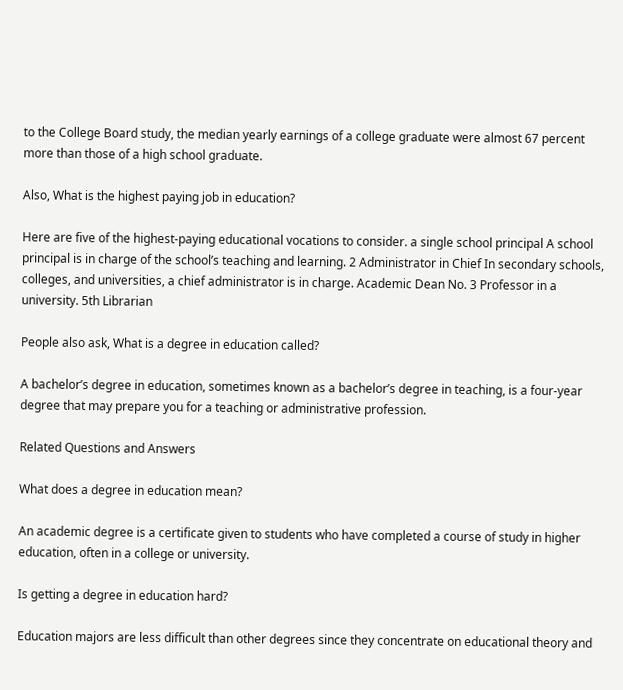to the College Board study, the median yearly earnings of a college graduate were almost 67 percent more than those of a high school graduate.

Also, What is the highest paying job in education?

Here are five of the highest-paying educational vocations to consider. a single school principal A school principal is in charge of the school’s teaching and learning. 2 Administrator in Chief In secondary schools, colleges, and universities, a chief administrator is in charge. Academic Dean No. 3 Professor in a university. 5th Librarian

People also ask, What is a degree in education called?

A bachelor’s degree in education, sometimes known as a bachelor’s degree in teaching, is a four-year degree that may prepare you for a teaching or administrative profession.

Related Questions and Answers

What does a degree in education mean?

An academic degree is a certificate given to students who have completed a course of study in higher education, often in a college or university.

Is getting a degree in education hard?

Education majors are less difficult than other degrees since they concentrate on educational theory and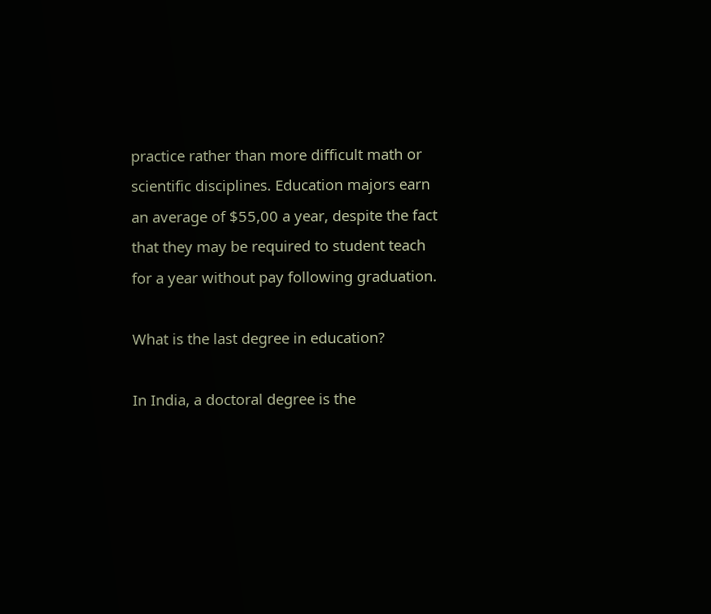practice rather than more difficult math or scientific disciplines. Education majors earn an average of $55,00 a year, despite the fact that they may be required to student teach for a year without pay following graduation.

What is the last degree in education?

In India, a doctoral degree is the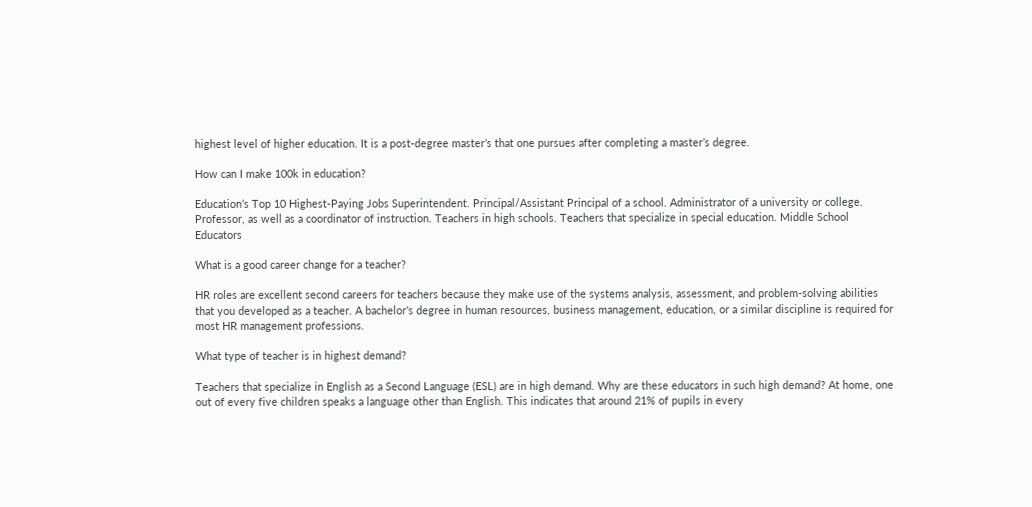highest level of higher education. It is a post-degree master’s that one pursues after completing a master’s degree.

How can I make 100k in education?

Education’s Top 10 Highest-Paying Jobs Superintendent. Principal/Assistant Principal of a school. Administrator of a university or college. Professor, as well as a coordinator of instruction. Teachers in high schools. Teachers that specialize in special education. Middle School Educators

What is a good career change for a teacher?

HR roles are excellent second careers for teachers because they make use of the systems analysis, assessment, and problem-solving abilities that you developed as a teacher. A bachelor’s degree in human resources, business management, education, or a similar discipline is required for most HR management professions.

What type of teacher is in highest demand?

Teachers that specialize in English as a Second Language (ESL) are in high demand. Why are these educators in such high demand? At home, one out of every five children speaks a language other than English. This indicates that around 21% of pupils in every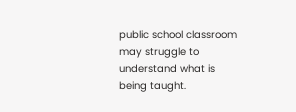public school classroom may struggle to understand what is being taught.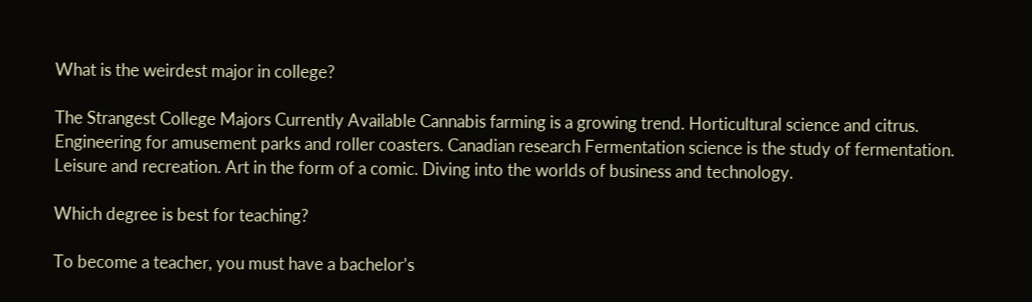What is the weirdest major in college?

The Strangest College Majors Currently Available Cannabis farming is a growing trend. Horticultural science and citrus. Engineering for amusement parks and roller coasters. Canadian research Fermentation science is the study of fermentation. Leisure and recreation. Art in the form of a comic. Diving into the worlds of business and technology.

Which degree is best for teaching?

To become a teacher, you must have a bachelor’s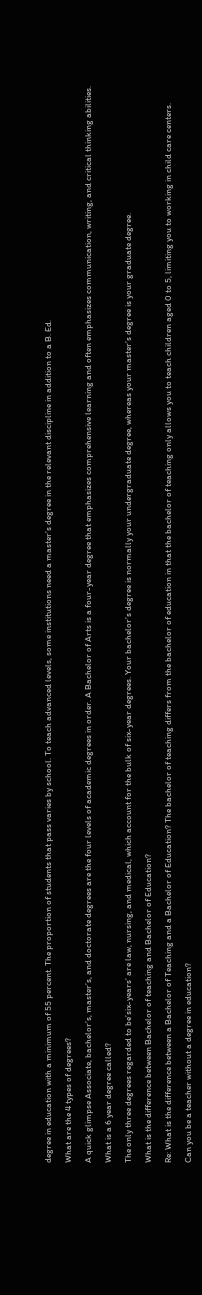degree in education with a minimum of 55 percent. The proportion of students that pass varies by school. To teach advanced levels, some institutions need a master’s degree in the relevant discipline in addition to a B. Ed.

What are the 4 types of degrees?

A quick glimpse Associate, bachelor’s, master’s, and doctorate degrees are the four levels of academic degrees in order. A Bachelor of Arts is a four-year degree that emphasizes comprehensive learning and often emphasizes communication, writing, and critical thinking abilities.

What is a 6 year degree called?

The only three degrees regarded to be’six-years’ are law, nursing, and medical, which account for the bulk of six-year degrees. Your bachelor’s degree is normally your undergraduate degree, whereas your master’s degree is your graduate degree.

What is the difference between Bachelor of teaching and Bachelor of Education?

Re: What is the difference between a Bachelor of Teaching and a Bachelor of Education? The bachelor of teaching differs from the bachelor of education in that the bachelor of teaching only allows you to teach children aged 0 to 5, limiting you to working in child care centers.

Can you be a teacher without a degree in education?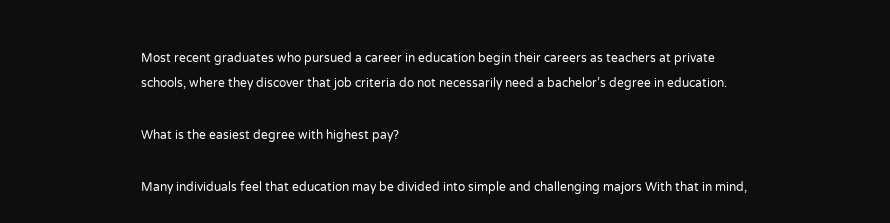Most recent graduates who pursued a career in education begin their careers as teachers at private schools, where they discover that job criteria do not necessarily need a bachelor’s degree in education.

What is the easiest degree with highest pay?

Many individuals feel that education may be divided into simple and challenging majors With that in mind,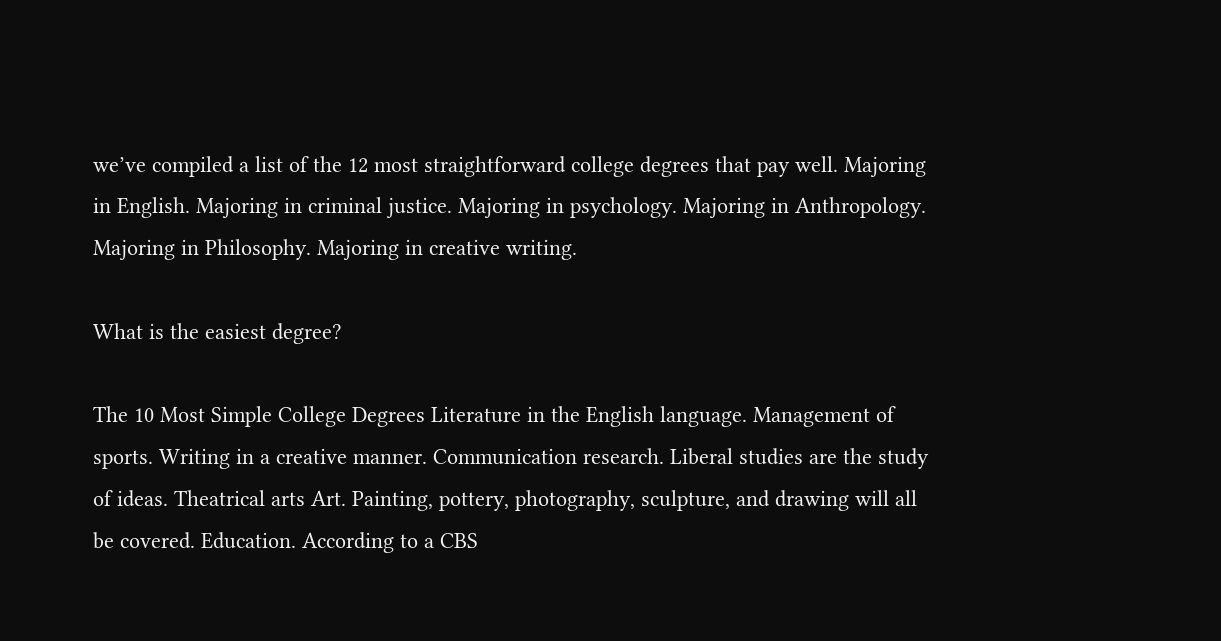we’ve compiled a list of the 12 most straightforward college degrees that pay well. Majoring in English. Majoring in criminal justice. Majoring in psychology. Majoring in Anthropology. Majoring in Philosophy. Majoring in creative writing.

What is the easiest degree?

The 10 Most Simple College Degrees Literature in the English language. Management of sports. Writing in a creative manner. Communication research. Liberal studies are the study of ideas. Theatrical arts Art. Painting, pottery, photography, sculpture, and drawing will all be covered. Education. According to a CBS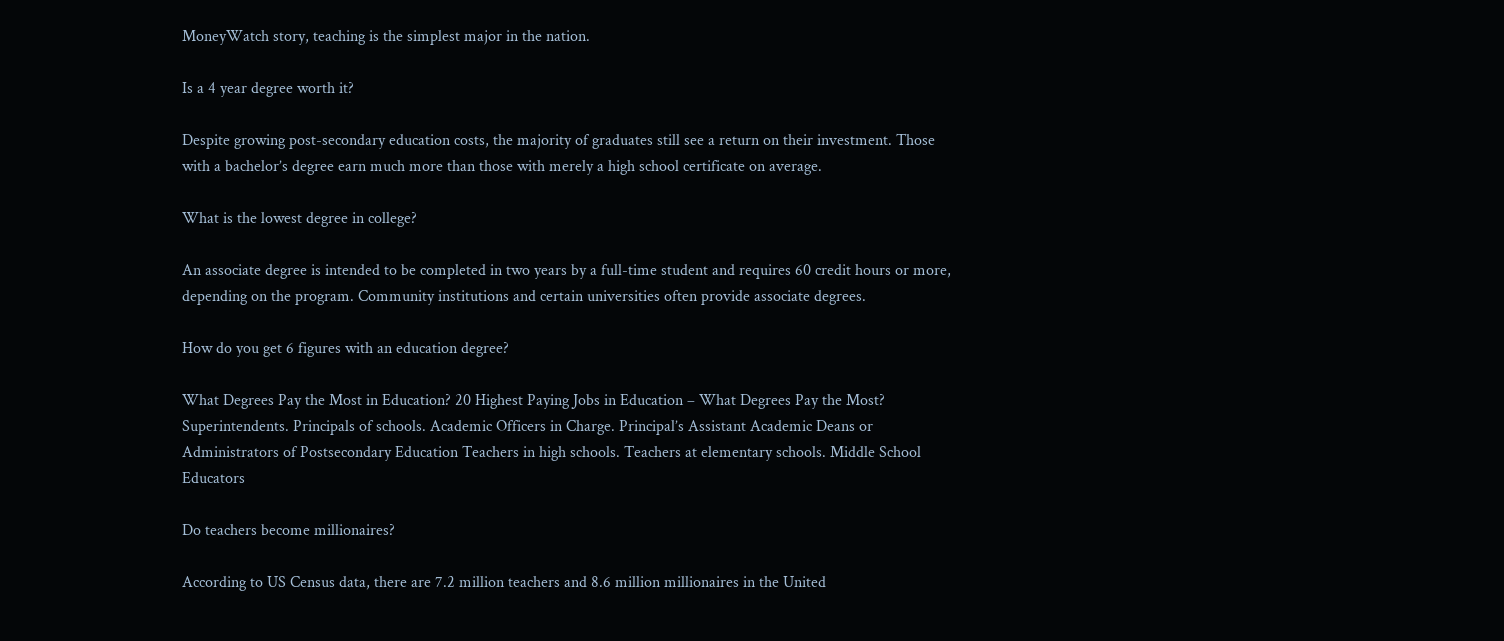MoneyWatch story, teaching is the simplest major in the nation.

Is a 4 year degree worth it?

Despite growing post-secondary education costs, the majority of graduates still see a return on their investment. Those with a bachelor’s degree earn much more than those with merely a high school certificate on average.

What is the lowest degree in college?

An associate degree is intended to be completed in two years by a full-time student and requires 60 credit hours or more, depending on the program. Community institutions and certain universities often provide associate degrees.

How do you get 6 figures with an education degree?

What Degrees Pay the Most in Education? 20 Highest Paying Jobs in Education – What Degrees Pay the Most? Superintendents. Principals of schools. Academic Officers in Charge. Principal’s Assistant Academic Deans or Administrators of Postsecondary Education Teachers in high schools. Teachers at elementary schools. Middle School Educators

Do teachers become millionaires?

According to US Census data, there are 7.2 million teachers and 8.6 million millionaires in the United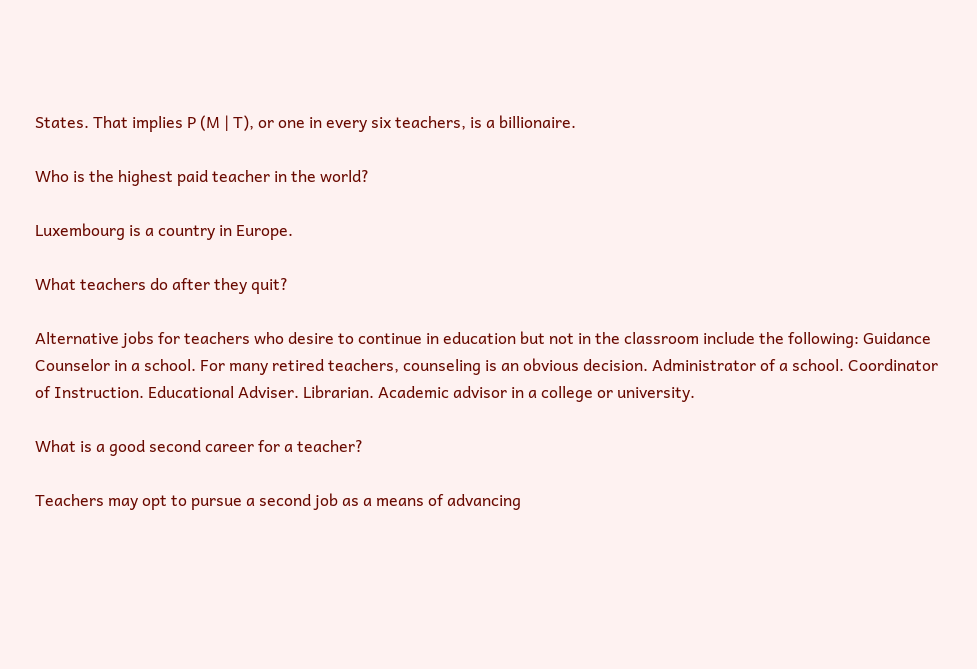States. That implies P (M | T), or one in every six teachers, is a billionaire.

Who is the highest paid teacher in the world?

Luxembourg is a country in Europe.

What teachers do after they quit?

Alternative jobs for teachers who desire to continue in education but not in the classroom include the following: Guidance Counselor in a school. For many retired teachers, counseling is an obvious decision. Administrator of a school. Coordinator of Instruction. Educational Adviser. Librarian. Academic advisor in a college or university.

What is a good second career for a teacher?

Teachers may opt to pursue a second job as a means of advancing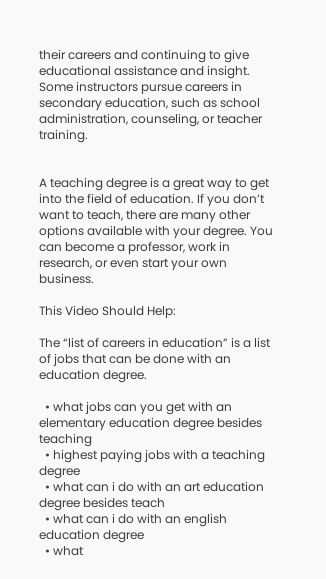their careers and continuing to give educational assistance and insight. Some instructors pursue careers in secondary education, such as school administration, counseling, or teacher training.


A teaching degree is a great way to get into the field of education. If you don’t want to teach, there are many other options available with your degree. You can become a professor, work in research, or even start your own business.

This Video Should Help:

The “list of careers in education” is a list of jobs that can be done with an education degree.

  • what jobs can you get with an elementary education degree besides teaching
  • highest paying jobs with a teaching degree
  • what can i do with an art education degree besides teach
  • what can i do with an english education degree
  • what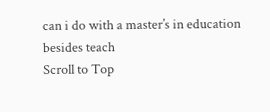can i do with a master’s in education besides teach
Scroll to Top